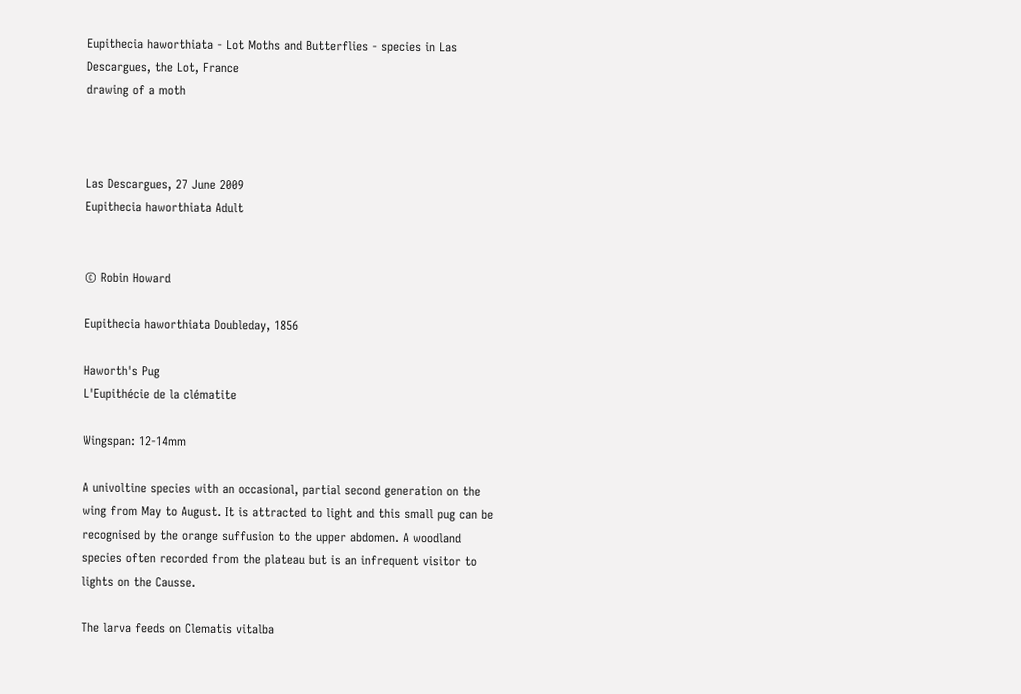Eupithecia haworthiata - Lot Moths and Butterflies - species in Las Descargues, the Lot, France
drawing of a moth



Las Descargues, 27 June 2009
Eupithecia haworthiata Adult


© Robin Howard

Eupithecia haworthiata Doubleday, 1856

Haworth's Pug
L'Eupithécie de la clématite

Wingspan: 12-14mm

A univoltine species with an occasional, partial second generation on the wing from May to August. It is attracted to light and this small pug can be recognised by the orange suffusion to the upper abdomen. A woodland species often recorded from the plateau but is an infrequent visitor to lights on the Causse.

The larva feeds on Clematis vitalba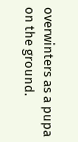overwinters as a pupa on the ground.